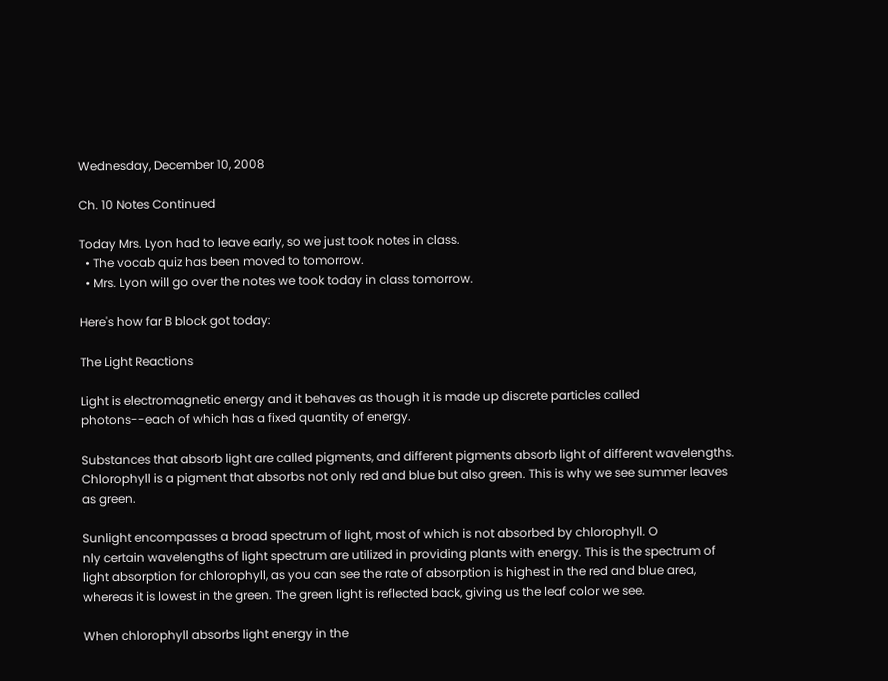Wednesday, December 10, 2008

Ch. 10 Notes Continued

Today Mrs. Lyon had to leave early, so we just took notes in class.
  • The vocab quiz has been moved to tomorrow.
  • Mrs. Lyon will go over the notes we took today in class tomorrow.

Here's how far B block got today:

The Light Reactions

Light is electromagnetic energy and it behaves as though it is made up discrete particles called photons--each of which has a fixed quantity of energy.

Substances that absorb light are called pigments, and different pigments absorb light of different wavelengths. Chlorophyll is a pigment that absorbs not only red and blue but also green. This is why we see summer leaves as green.

Sunlight encompasses a broad spectrum of light, most of which is not absorbed by chlorophyll. O
nly certain wavelengths of light spectrum are utilized in providing plants with energy. This is the spectrum of light absorption for chlorophyll, as you can see the rate of absorption is highest in the red and blue area, whereas it is lowest in the green. The green light is reflected back, giving us the leaf color we see.

When chlorophyll absorbs light energy in the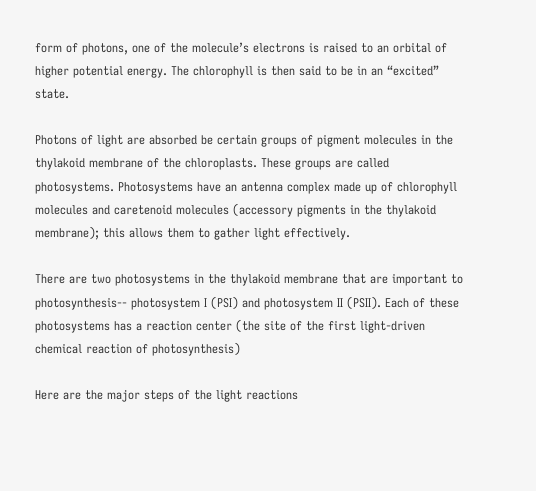form of photons, one of the molecule’s electrons is raised to an orbital of higher potential energy. The chlorophyll is then said to be in an “excited” state.

Photons of light are absorbed be certain groups of pigment molecules in the thylakoid membrane of the chloroplasts. These groups are called photosystems. Photosystems have an antenna complex made up of chlorophyll molecules and caretenoid molecules (accessory pigments in the thylakoid membrane); this allows them to gather light effectively.

There are two photosystems in the thylakoid membrane that are important to photosynthesis-- photosystem I (PSI) and photosystem II (PSII). Each of these photosystems has a reaction center (the site of the first light-driven chemical reaction of photosynthesis)

Here are the major steps of the light reactions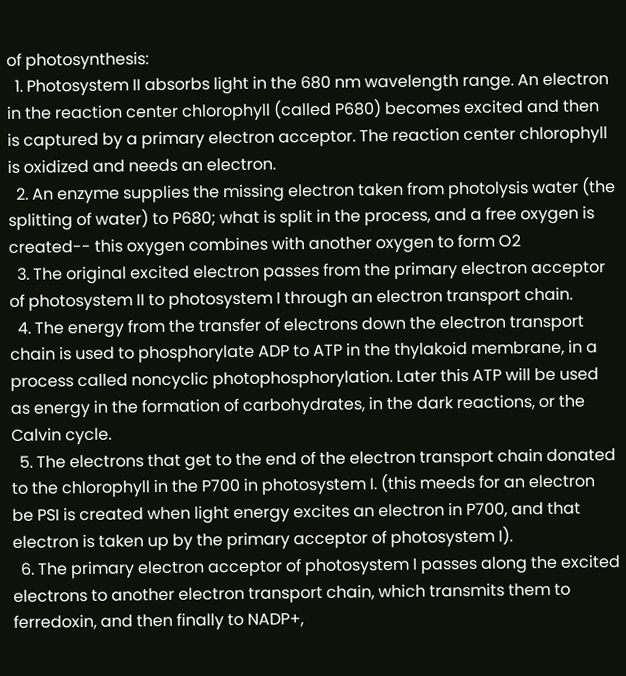of photosynthesis:
  1. Photosystem II absorbs light in the 680 nm wavelength range. An electron in the reaction center chlorophyll (called P680) becomes excited and then is captured by a primary electron acceptor. The reaction center chlorophyll is oxidized and needs an electron.
  2. An enzyme supplies the missing electron taken from photolysis water (the splitting of water) to P680; what is split in the process, and a free oxygen is created-- this oxygen combines with another oxygen to form O2
  3. The original excited electron passes from the primary electron acceptor of photosystem II to photosystem I through an electron transport chain.
  4. The energy from the transfer of electrons down the electron transport chain is used to phosphorylate ADP to ATP in the thylakoid membrane, in a process called noncyclic photophosphorylation. Later this ATP will be used as energy in the formation of carbohydrates, in the dark reactions, or the Calvin cycle.
  5. The electrons that get to the end of the electron transport chain donated to the chlorophyll in the P700 in photosystem I. (this meeds for an electron be PSI is created when light energy excites an electron in P700, and that electron is taken up by the primary acceptor of photosystem I).
  6. The primary electron acceptor of photosystem I passes along the excited electrons to another electron transport chain, which transmits them to ferredoxin, and then finally to NADP+,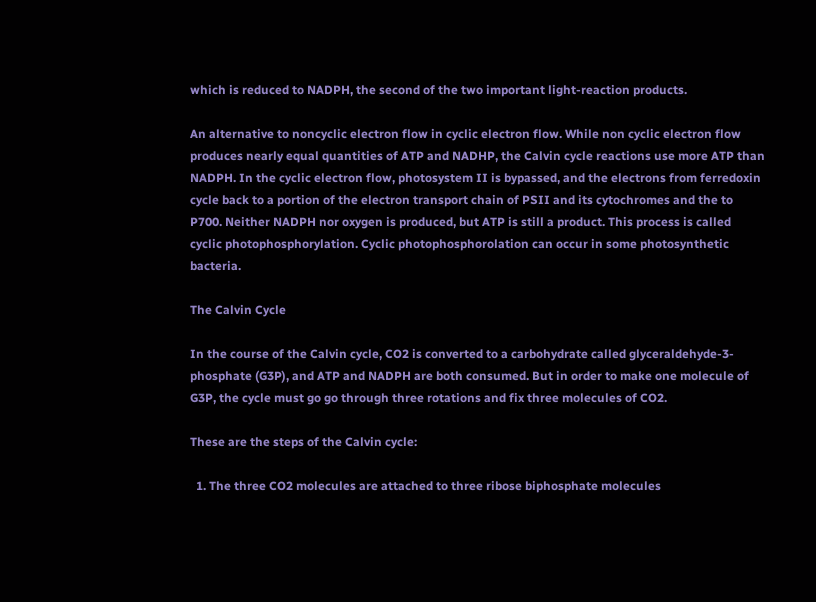which is reduced to NADPH, the second of the two important light-reaction products.

An alternative to noncyclic electron flow in cyclic electron flow. While non cyclic electron flow produces nearly equal quantities of ATP and NADHP, the Calvin cycle reactions use more ATP than NADPH. In the cyclic electron flow, photosystem II is bypassed, and the electrons from ferredoxin cycle back to a portion of the electron transport chain of PSII and its cytochromes and the to P700. Neither NADPH nor oxygen is produced, but ATP is still a product. This process is called cyclic photophosphorylation. Cyclic photophosphorolation can occur in some photosynthetic bacteria.

The Calvin Cycle

In the course of the Calvin cycle, CO2 is converted to a carbohydrate called glyceraldehyde-3-phosphate (G3P), and ATP and NADPH are both consumed. But in order to make one molecule of G3P, the cycle must go go through three rotations and fix three molecules of CO2.

These are the steps of the Calvin cycle:

  1. The three CO2 molecules are attached to three ribose biphosphate molecules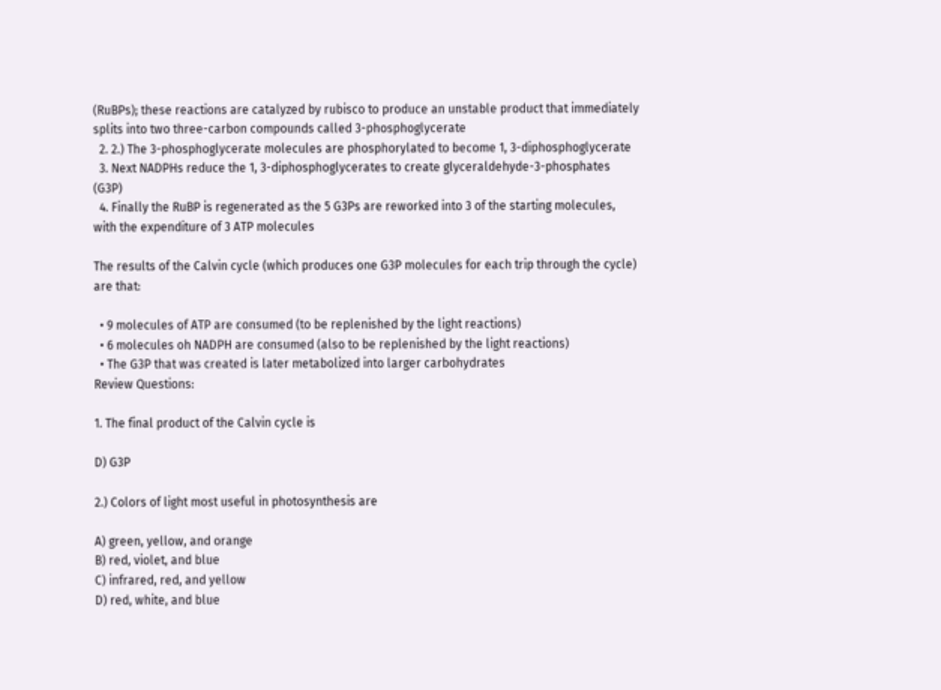(RuBPs); these reactions are catalyzed by rubisco to produce an unstable product that immediately splits into two three-carbon compounds called 3-phosphoglycerate
  2. 2.) The 3-phosphoglycerate molecules are phosphorylated to become 1, 3-diphosphoglycerate
  3. Next NADPHs reduce the 1, 3-diphosphoglycerates to create glyceraldehyde-3-phosphates (G3P)
  4. Finally the RuBP is regenerated as the 5 G3Ps are reworked into 3 of the starting molecules, with the expenditure of 3 ATP molecules

The results of the Calvin cycle (which produces one G3P molecules for each trip through the cycle) are that:

  • 9 molecules of ATP are consumed (to be replenished by the light reactions)
  • 6 molecules oh NADPH are consumed (also to be replenished by the light reactions)
  • The G3P that was created is later metabolized into larger carbohydrates
Review Questions:

1. The final product of the Calvin cycle is

D) G3P

2.) Colors of light most useful in photosynthesis are

A) green, yellow, and orange
B) red, violet, and blue
C) infrared, red, and yellow
D) red, white, and blue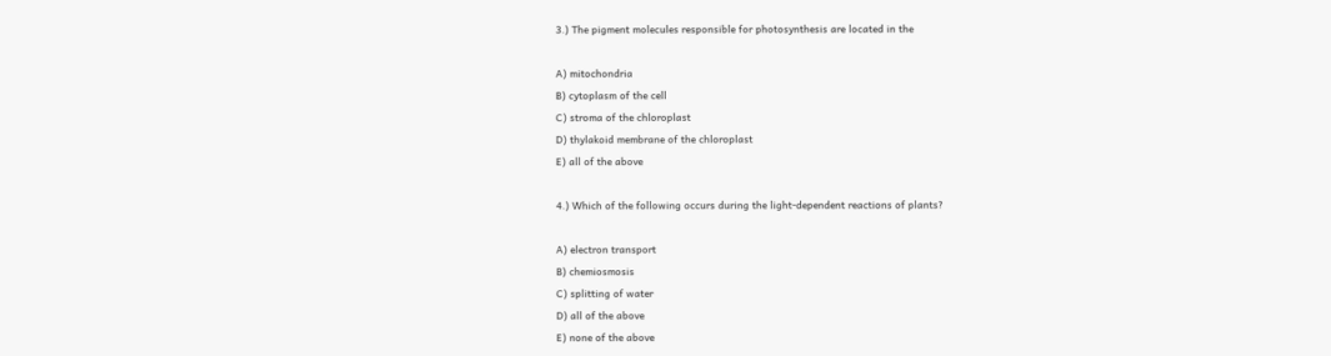3.) The pigment molecules responsible for photosynthesis are located in the

A) mitochondria
B) cytoplasm of the cell
C) stroma of the chloroplast
D) thylakoid membrane of the chloroplast
E) all of the above

4.) Which of the following occurs during the light-dependent reactions of plants?

A) electron transport
B) chemiosmosis
C) splitting of water
D) all of the above
E) none of the above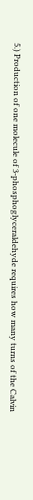5.) Production of one molecule of 3-phosphoglyceraldehyde requires how many turns of the Calvin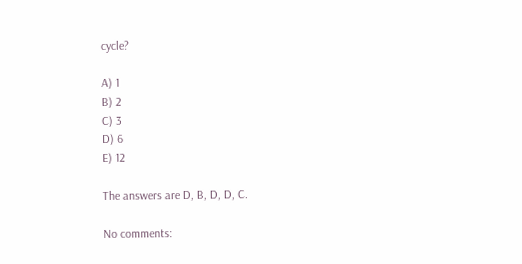cycle?

A) 1
B) 2
C) 3
D) 6
E) 12

The answers are D, B, D, D, C.

No comments: